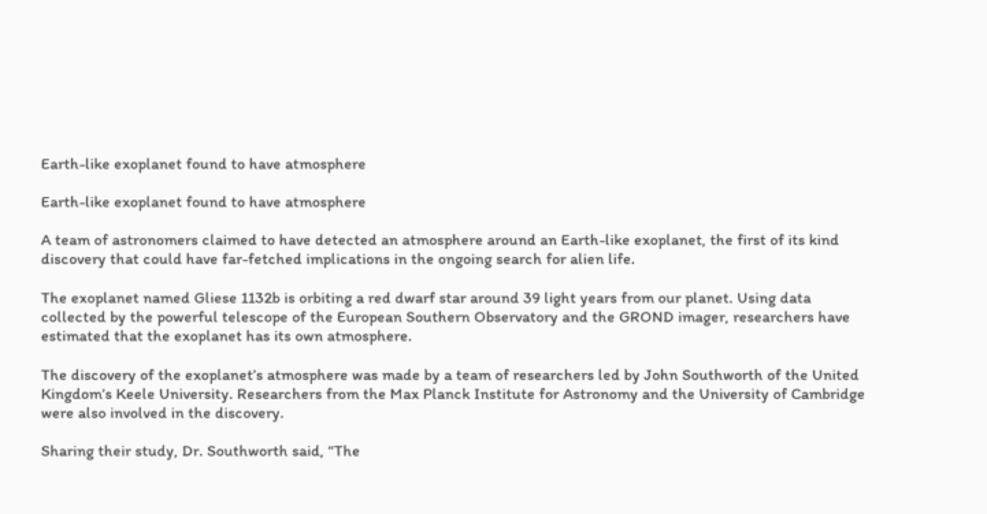Earth-like exoplanet found to have atmosphere

Earth-like exoplanet found to have atmosphere

A team of astronomers claimed to have detected an atmosphere around an Earth-like exoplanet, the first of its kind discovery that could have far-fetched implications in the ongoing search for alien life.

The exoplanet named Gliese 1132b is orbiting a red dwarf star around 39 light years from our planet. Using data collected by the powerful telescope of the European Southern Observatory and the GROND imager, researchers have estimated that the exoplanet has its own atmosphere.

The discovery of the exoplanet’s atmosphere was made by a team of researchers led by John Southworth of the United Kingdom’s Keele University. Researchers from the Max Planck Institute for Astronomy and the University of Cambridge were also involved in the discovery.

Sharing their study, Dr. Southworth said, “The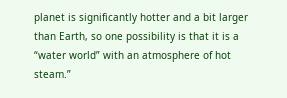planet is significantly hotter and a bit larger than Earth, so one possibility is that it is a “water world” with an atmosphere of hot steam.”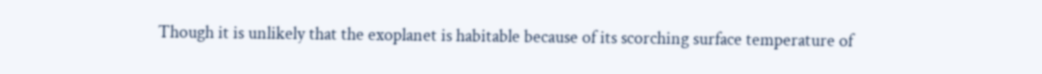Though it is unlikely that the exoplanet is habitable because of its scorching surface temperature of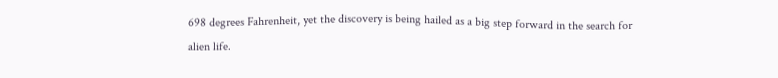698 degrees Fahrenheit, yet the discovery is being hailed as a big step forward in the search for alien life.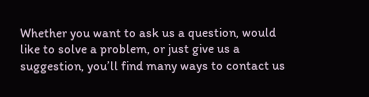Whether you want to ask us a question, would like to solve a problem, or just give us a suggestion, you’ll find many ways to contact us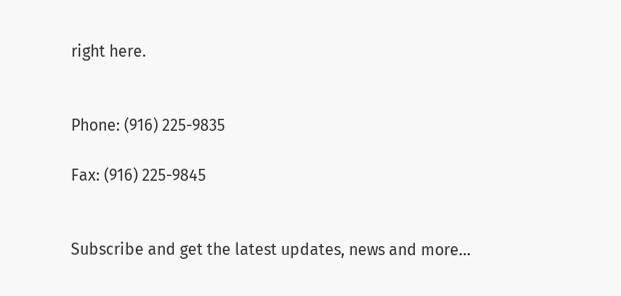right here.


Phone: (916) 225-9835

Fax: (916) 225-9845


Subscribe and get the latest updates, news and more...